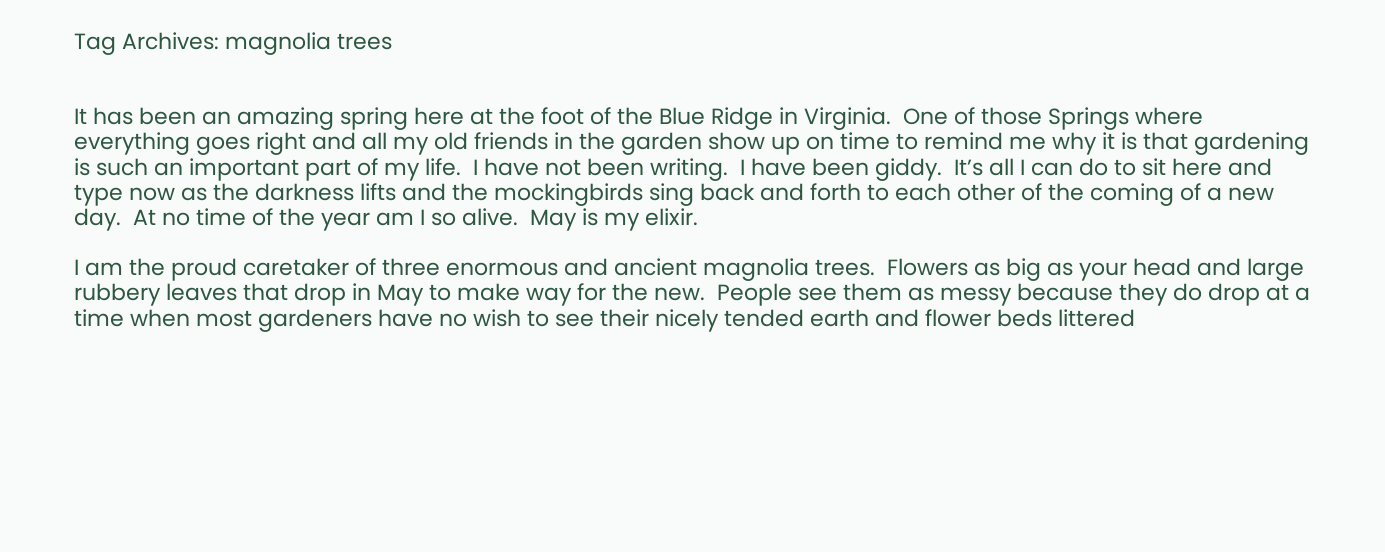Tag Archives: magnolia trees


It has been an amazing spring here at the foot of the Blue Ridge in Virginia.  One of those Springs where everything goes right and all my old friends in the garden show up on time to remind me why it is that gardening is such an important part of my life.  I have not been writing.  I have been giddy.  It’s all I can do to sit here and type now as the darkness lifts and the mockingbirds sing back and forth to each other of the coming of a new day.  At no time of the year am I so alive.  May is my elixir.

I am the proud caretaker of three enormous and ancient magnolia trees.  Flowers as big as your head and large rubbery leaves that drop in May to make way for the new.  People see them as messy because they do drop at a time when most gardeners have no wish to see their nicely tended earth and flower beds littered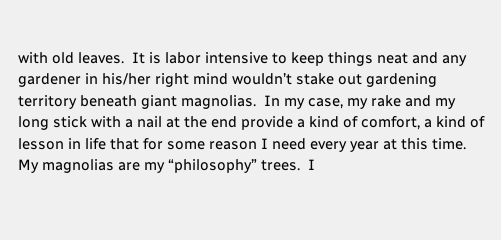with old leaves.  It is labor intensive to keep things neat and any gardener in his/her right mind wouldn’t stake out gardening territory beneath giant magnolias.  In my case, my rake and my long stick with a nail at the end provide a kind of comfort, a kind of lesson in life that for some reason I need every year at this time.  My magnolias are my “philosophy” trees.  I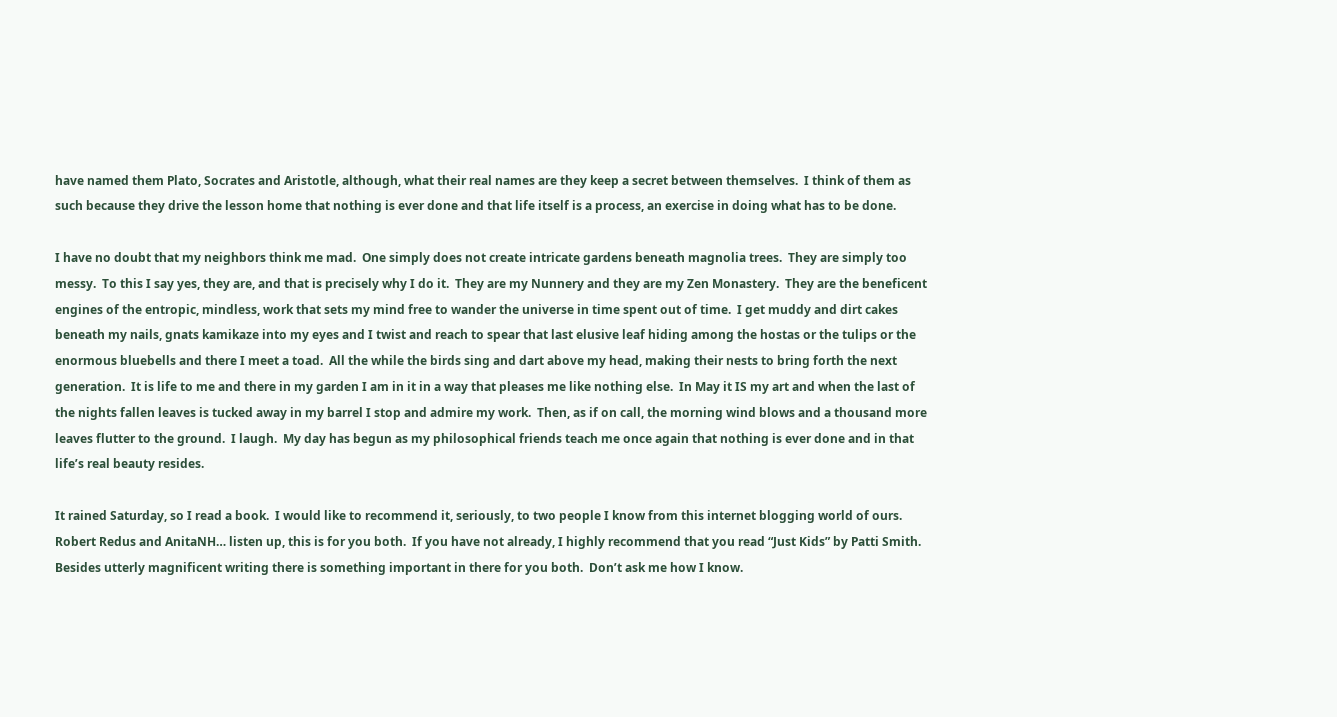have named them Plato, Socrates and Aristotle, although, what their real names are they keep a secret between themselves.  I think of them as such because they drive the lesson home that nothing is ever done and that life itself is a process, an exercise in doing what has to be done.

I have no doubt that my neighbors think me mad.  One simply does not create intricate gardens beneath magnolia trees.  They are simply too messy.  To this I say yes, they are, and that is precisely why I do it.  They are my Nunnery and they are my Zen Monastery.  They are the beneficent engines of the entropic, mindless, work that sets my mind free to wander the universe in time spent out of time.  I get muddy and dirt cakes beneath my nails, gnats kamikaze into my eyes and I twist and reach to spear that last elusive leaf hiding among the hostas or the tulips or the enormous bluebells and there I meet a toad.  All the while the birds sing and dart above my head, making their nests to bring forth the next generation.  It is life to me and there in my garden I am in it in a way that pleases me like nothing else.  In May it IS my art and when the last of the nights fallen leaves is tucked away in my barrel I stop and admire my work.  Then, as if on call, the morning wind blows and a thousand more leaves flutter to the ground.  I laugh.  My day has begun as my philosophical friends teach me once again that nothing is ever done and in that life’s real beauty resides.

It rained Saturday, so I read a book.  I would like to recommend it, seriously, to two people I know from this internet blogging world of ours.  Robert Redus and AnitaNH… listen up, this is for you both.  If you have not already, I highly recommend that you read “Just Kids” by Patti Smith.  Besides utterly magnificent writing there is something important in there for you both.  Don’t ask me how I know.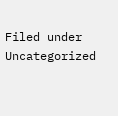Filed under Uncategorized